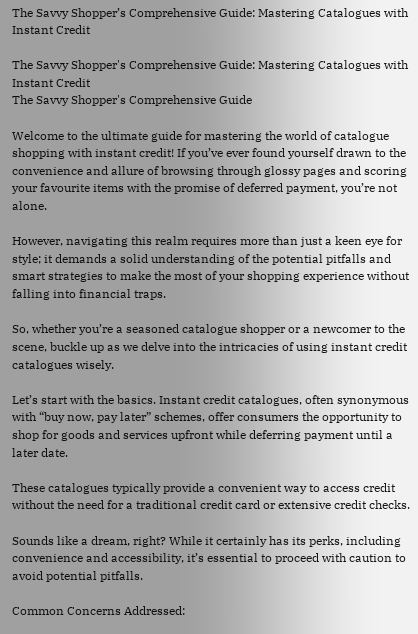The Savvy Shopper’s Comprehensive Guide: Mastering Catalogues with Instant Credit

The Savvy Shopper's Comprehensive Guide: Mastering Catalogues with Instant Credit
The Savvy Shopper's Comprehensive Guide

Welcome to the ultimate guide for mastering the world of catalogue shopping with instant credit! If you’ve ever found yourself drawn to the convenience and allure of browsing through glossy pages and scoring your favourite items with the promise of deferred payment, you’re not alone.

However, navigating this realm requires more than just a keen eye for style; it demands a solid understanding of the potential pitfalls and smart strategies to make the most of your shopping experience without falling into financial traps.

So, whether you’re a seasoned catalogue shopper or a newcomer to the scene, buckle up as we delve into the intricacies of using instant credit catalogues wisely.

Let’s start with the basics. Instant credit catalogues, often synonymous with “buy now, pay later” schemes, offer consumers the opportunity to shop for goods and services upfront while deferring payment until a later date.

These catalogues typically provide a convenient way to access credit without the need for a traditional credit card or extensive credit checks.

Sounds like a dream, right? While it certainly has its perks, including convenience and accessibility, it’s essential to proceed with caution to avoid potential pitfalls.

Common Concerns Addressed: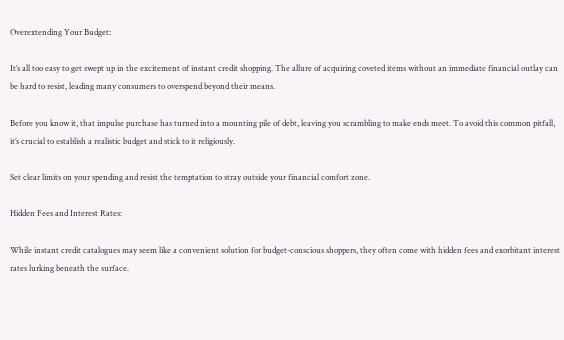Overextending Your Budget:

It’s all too easy to get swept up in the excitement of instant credit shopping. The allure of acquiring coveted items without an immediate financial outlay can be hard to resist, leading many consumers to overspend beyond their means.

Before you know it, that impulse purchase has turned into a mounting pile of debt, leaving you scrambling to make ends meet. To avoid this common pitfall, it’s crucial to establish a realistic budget and stick to it religiously.

Set clear limits on your spending and resist the temptation to stray outside your financial comfort zone.

Hidden Fees and Interest Rates:

While instant credit catalogues may seem like a convenient solution for budget-conscious shoppers, they often come with hidden fees and exorbitant interest rates lurking beneath the surface.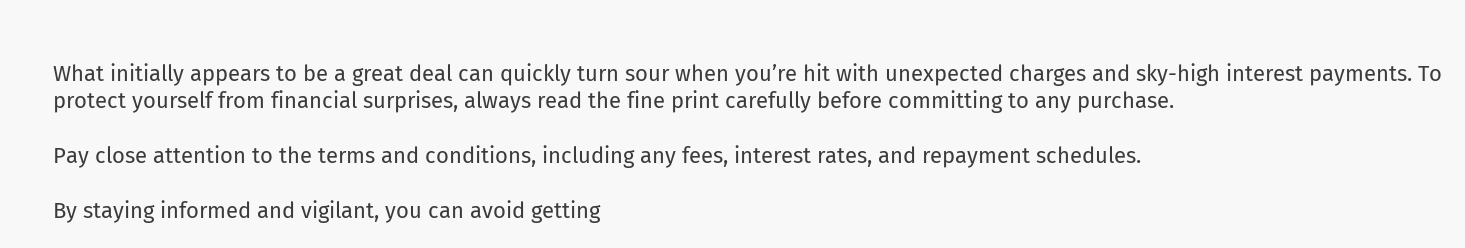What initially appears to be a great deal can quickly turn sour when you’re hit with unexpected charges and sky-high interest payments. To protect yourself from financial surprises, always read the fine print carefully before committing to any purchase.

Pay close attention to the terms and conditions, including any fees, interest rates, and repayment schedules.

By staying informed and vigilant, you can avoid getting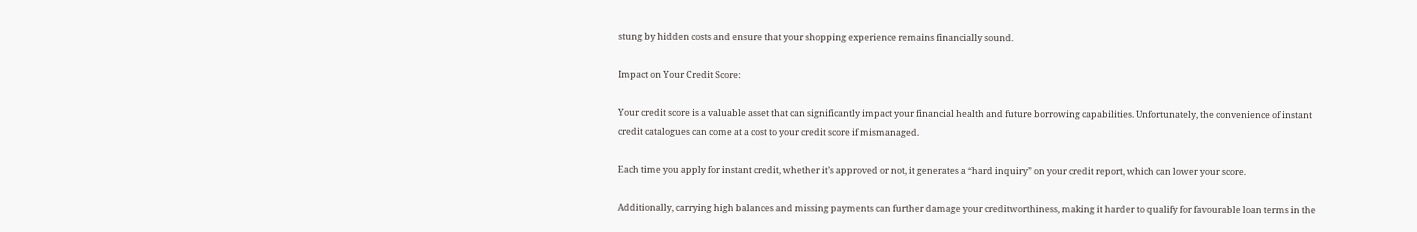stung by hidden costs and ensure that your shopping experience remains financially sound.

Impact on Your Credit Score:

Your credit score is a valuable asset that can significantly impact your financial health and future borrowing capabilities. Unfortunately, the convenience of instant credit catalogues can come at a cost to your credit score if mismanaged.

Each time you apply for instant credit, whether it’s approved or not, it generates a “hard inquiry” on your credit report, which can lower your score.

Additionally, carrying high balances and missing payments can further damage your creditworthiness, making it harder to qualify for favourable loan terms in the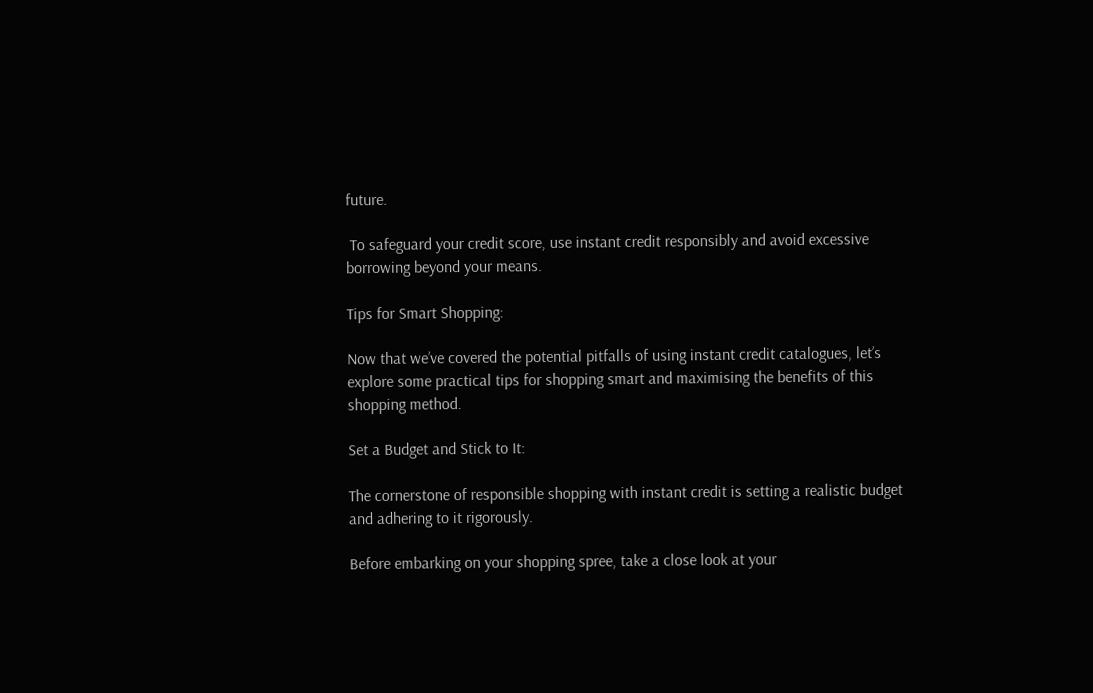future.

 To safeguard your credit score, use instant credit responsibly and avoid excessive borrowing beyond your means.

Tips for Smart Shopping:

Now that we’ve covered the potential pitfalls of using instant credit catalogues, let’s explore some practical tips for shopping smart and maximising the benefits of this shopping method.

Set a Budget and Stick to It:

The cornerstone of responsible shopping with instant credit is setting a realistic budget and adhering to it rigorously.

Before embarking on your shopping spree, take a close look at your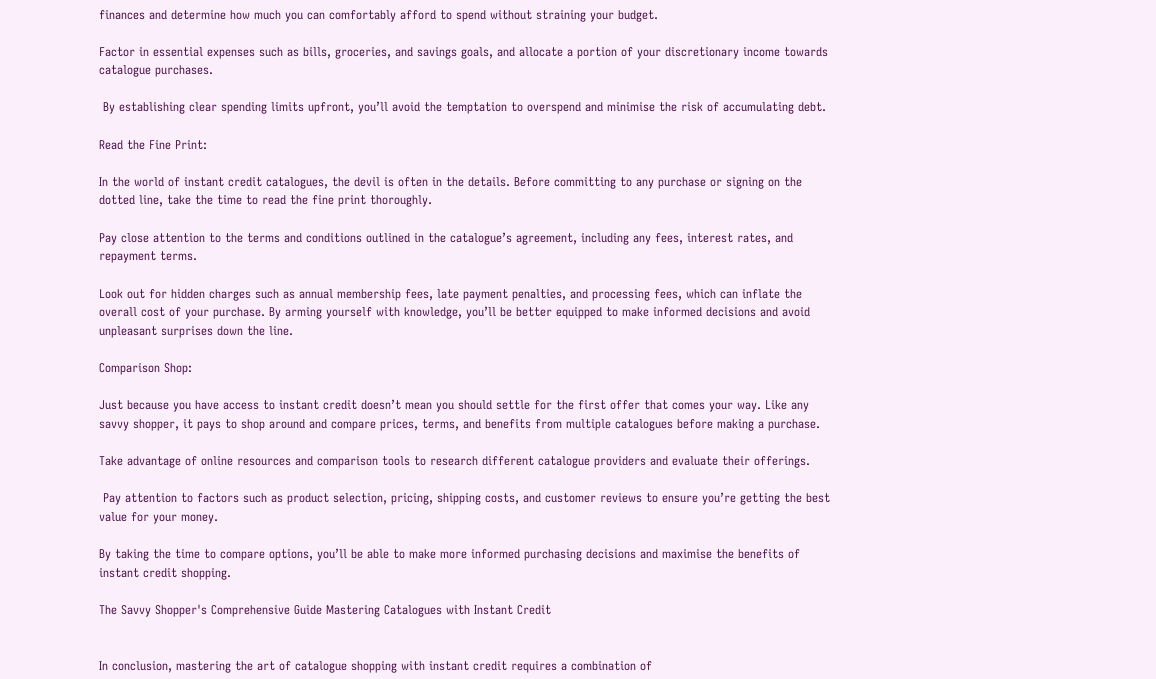finances and determine how much you can comfortably afford to spend without straining your budget.

Factor in essential expenses such as bills, groceries, and savings goals, and allocate a portion of your discretionary income towards catalogue purchases.

 By establishing clear spending limits upfront, you’ll avoid the temptation to overspend and minimise the risk of accumulating debt.

Read the Fine Print:

In the world of instant credit catalogues, the devil is often in the details. Before committing to any purchase or signing on the dotted line, take the time to read the fine print thoroughly.

Pay close attention to the terms and conditions outlined in the catalogue’s agreement, including any fees, interest rates, and repayment terms.

Look out for hidden charges such as annual membership fees, late payment penalties, and processing fees, which can inflate the overall cost of your purchase. By arming yourself with knowledge, you’ll be better equipped to make informed decisions and avoid unpleasant surprises down the line.

Comparison Shop:

Just because you have access to instant credit doesn’t mean you should settle for the first offer that comes your way. Like any savvy shopper, it pays to shop around and compare prices, terms, and benefits from multiple catalogues before making a purchase.

Take advantage of online resources and comparison tools to research different catalogue providers and evaluate their offerings.

 Pay attention to factors such as product selection, pricing, shipping costs, and customer reviews to ensure you’re getting the best value for your money.

By taking the time to compare options, you’ll be able to make more informed purchasing decisions and maximise the benefits of instant credit shopping.

The Savvy Shopper's Comprehensive Guide Mastering Catalogues with Instant Credit


In conclusion, mastering the art of catalogue shopping with instant credit requires a combination of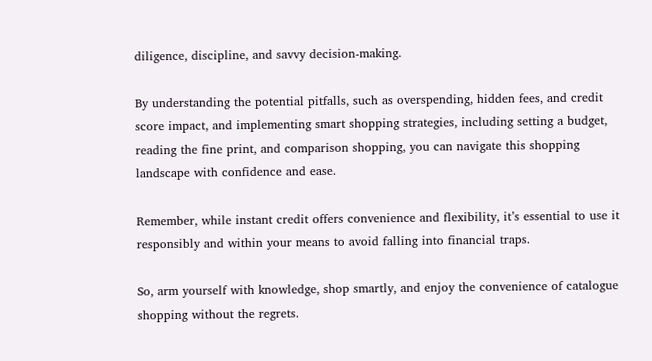diligence, discipline, and savvy decision-making.

By understanding the potential pitfalls, such as overspending, hidden fees, and credit score impact, and implementing smart shopping strategies, including setting a budget, reading the fine print, and comparison shopping, you can navigate this shopping landscape with confidence and ease.

Remember, while instant credit offers convenience and flexibility, it’s essential to use it responsibly and within your means to avoid falling into financial traps.

So, arm yourself with knowledge, shop smartly, and enjoy the convenience of catalogue shopping without the regrets.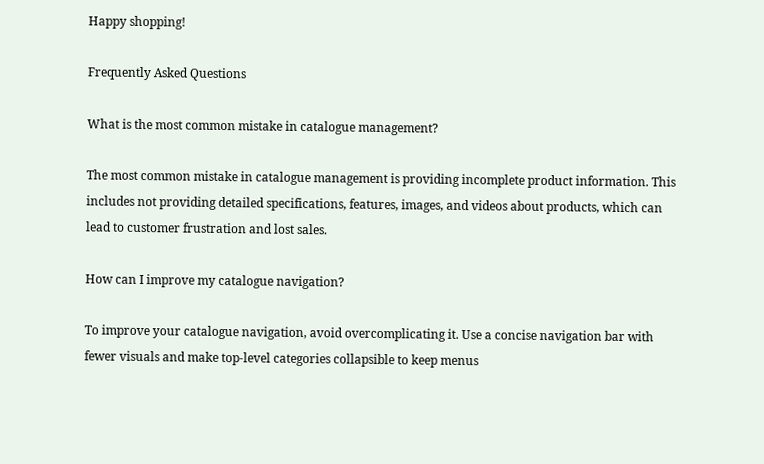Happy shopping!

Frequently Asked Questions

What is the most common mistake in catalogue management?

The most common mistake in catalogue management is providing incomplete product information. This includes not providing detailed specifications, features, images, and videos about products, which can lead to customer frustration and lost sales.

How can I improve my catalogue navigation?

To improve your catalogue navigation, avoid overcomplicating it. Use a concise navigation bar with fewer visuals and make top-level categories collapsible to keep menus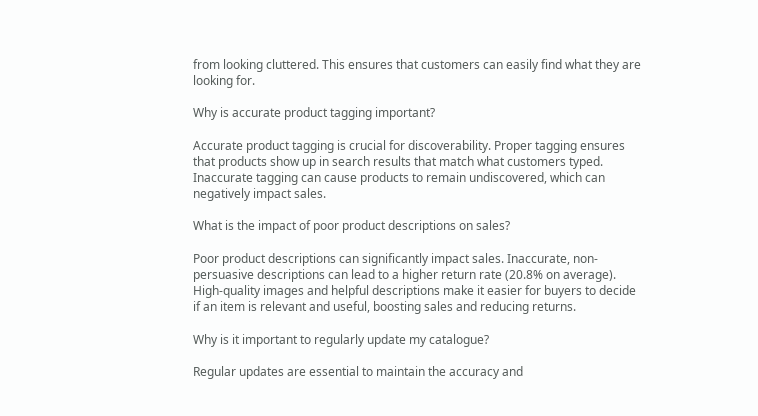from looking cluttered. This ensures that customers can easily find what they are looking for.

Why is accurate product tagging important?

Accurate product tagging is crucial for discoverability. Proper tagging ensures that products show up in search results that match what customers typed. Inaccurate tagging can cause products to remain undiscovered, which can negatively impact sales.

What is the impact of poor product descriptions on sales?

Poor product descriptions can significantly impact sales. Inaccurate, non-persuasive descriptions can lead to a higher return rate (20.8% on average). High-quality images and helpful descriptions make it easier for buyers to decide if an item is relevant and useful, boosting sales and reducing returns.

Why is it important to regularly update my catalogue?

Regular updates are essential to maintain the accuracy and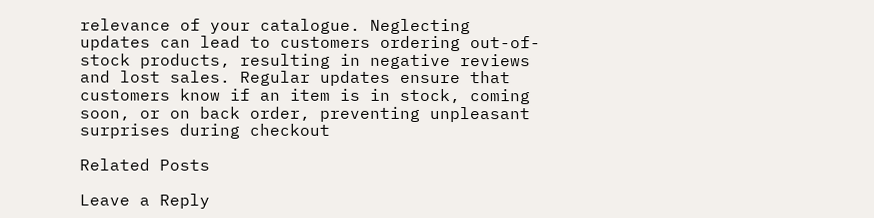relevance of your catalogue. Neglecting updates can lead to customers ordering out-of-stock products, resulting in negative reviews and lost sales. Regular updates ensure that customers know if an item is in stock, coming soon, or on back order, preventing unpleasant surprises during checkout

Related Posts

Leave a Reply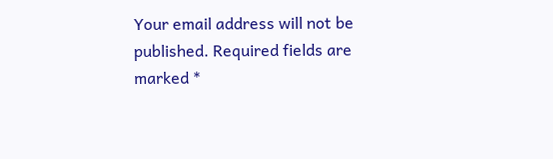Your email address will not be published. Required fields are marked *